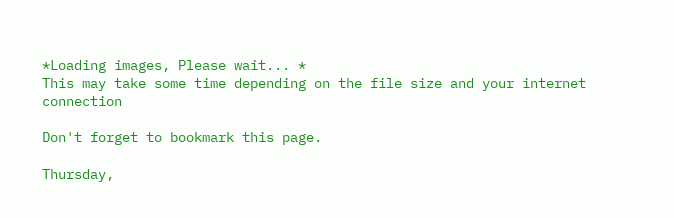*Loading images, Please wait... *
This may take some time depending on the file size and your internet connection

Don't forget to bookmark this page.

Thursday,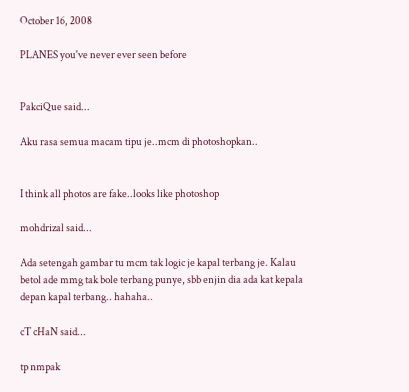October 16, 2008

PLANES you've never ever seen before


PakciQue said...

Aku rasa semua macam tipu je..mcm di photoshopkan..


I think all photos are fake..looks like photoshop

mohdrizal said...

Ada setengah gambar tu mcm tak logic je kapal terbang je. Kalau betol ade mmg tak bole terbang punye, sbb enjin dia ada kat kepala depan kapal terbang.. hahaha..

cT cHaN said...

tp nmpak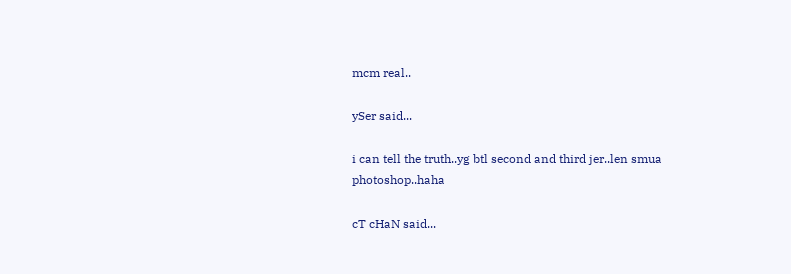mcm real..

ySer said...

i can tell the truth..yg btl second and third jer..len smua photoshop..haha

cT cHaN said...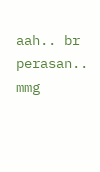aah.. br perasan..
mmg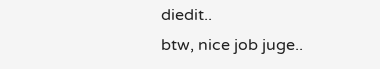diedit..
btw, nice job juge..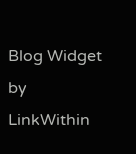Blog Widget by LinkWithin